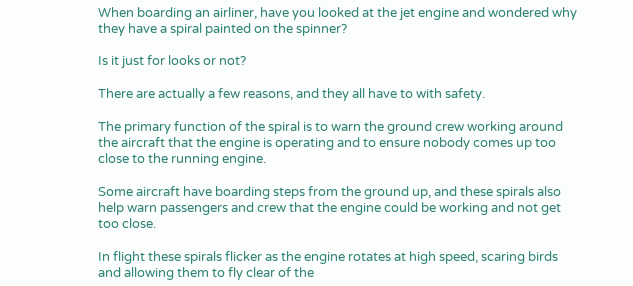When boarding an airliner, have you looked at the jet engine and wondered why they have a spiral painted on the spinner?

Is it just for looks or not?

There are actually a few reasons, and they all have to with safety.

The primary function of the spiral is to warn the ground crew working around the aircraft that the engine is operating and to ensure nobody comes up too close to the running engine.

Some aircraft have boarding steps from the ground up, and these spirals also help warn passengers and crew that the engine could be working and not get too close.

In flight these spirals flicker as the engine rotates at high speed, scaring birds and allowing them to fly clear of the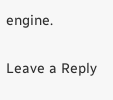engine.

Leave a Reply